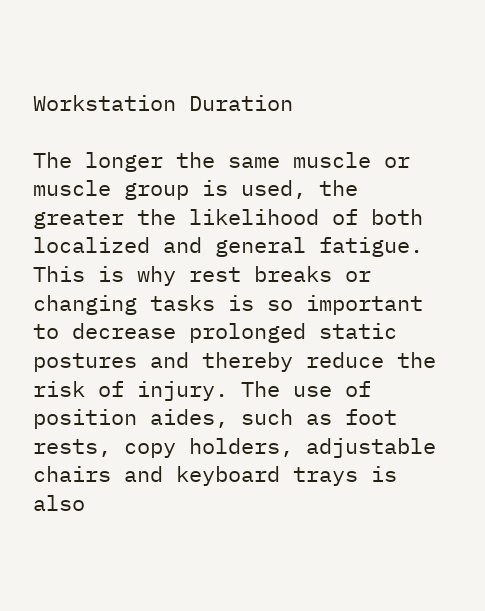Workstation Duration

The longer the same muscle or muscle group is used, the greater the likelihood of both localized and general fatigue. This is why rest breaks or changing tasks is so important to decrease prolonged static postures and thereby reduce the risk of injury. The use of position aides, such as foot rests, copy holders, adjustable chairs and keyboard trays is also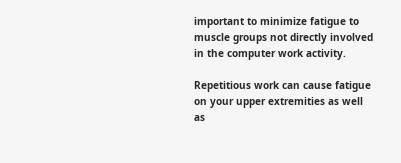important to minimize fatigue to muscle groups not directly involved in the computer work activity.

Repetitious work can cause fatigue on your upper extremities as well as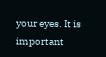your eyes. It is important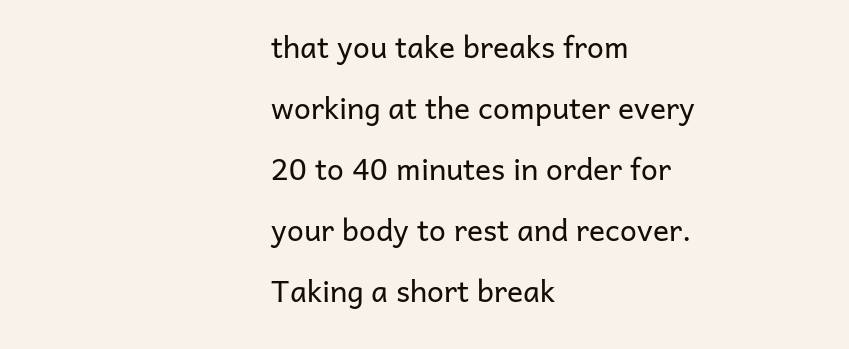that you take breaks from working at the computer every 20 to 40 minutes in order for your body to rest and recover. Taking a short break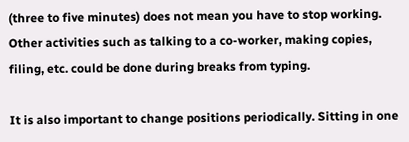(three to five minutes) does not mean you have to stop working. Other activities such as talking to a co-worker, making copies, filing, etc. could be done during breaks from typing.

It is also important to change positions periodically. Sitting in one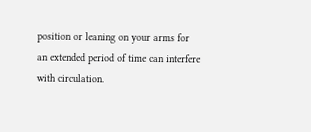position or leaning on your arms for an extended period of time can interfere with circulation.